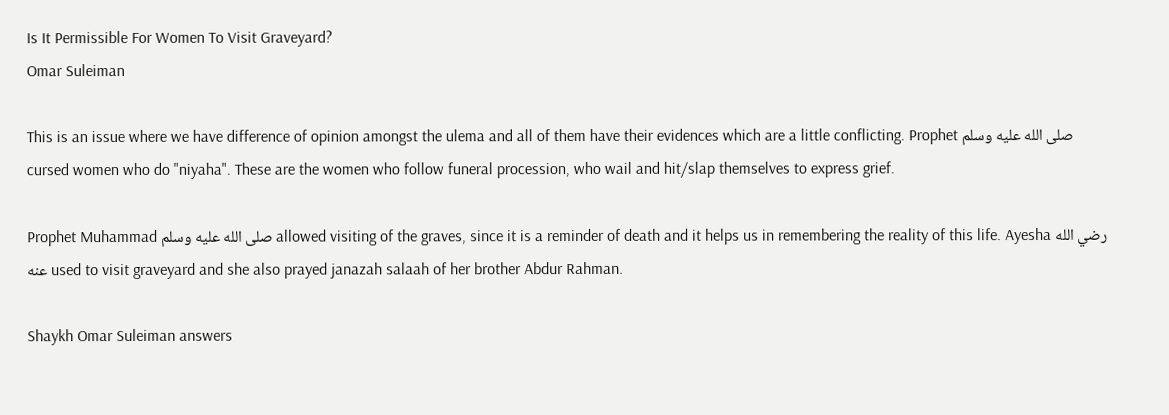Is It Permissible For Women To Visit Graveyard?
Omar Suleiman

This is an issue where we have difference of opinion amongst the ulema and all of them have their evidences which are a little conflicting. Prophet صلى الله عليه وسلم cursed women who do "niyaha". These are the women who follow funeral procession, who wail and hit/slap themselves to express grief.

Prophet Muhammad صلى الله عليه وسلم allowed visiting of the graves, since it is a reminder of death and it helps us in remembering the reality of this life. Ayesha رضي الله عنه used to visit graveyard and she also prayed janazah salaah of her brother Abdur Rahman.

Shaykh Omar Suleiman answers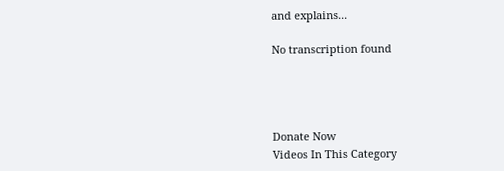and explains...

No transcription found




Donate Now
Videos In This Category